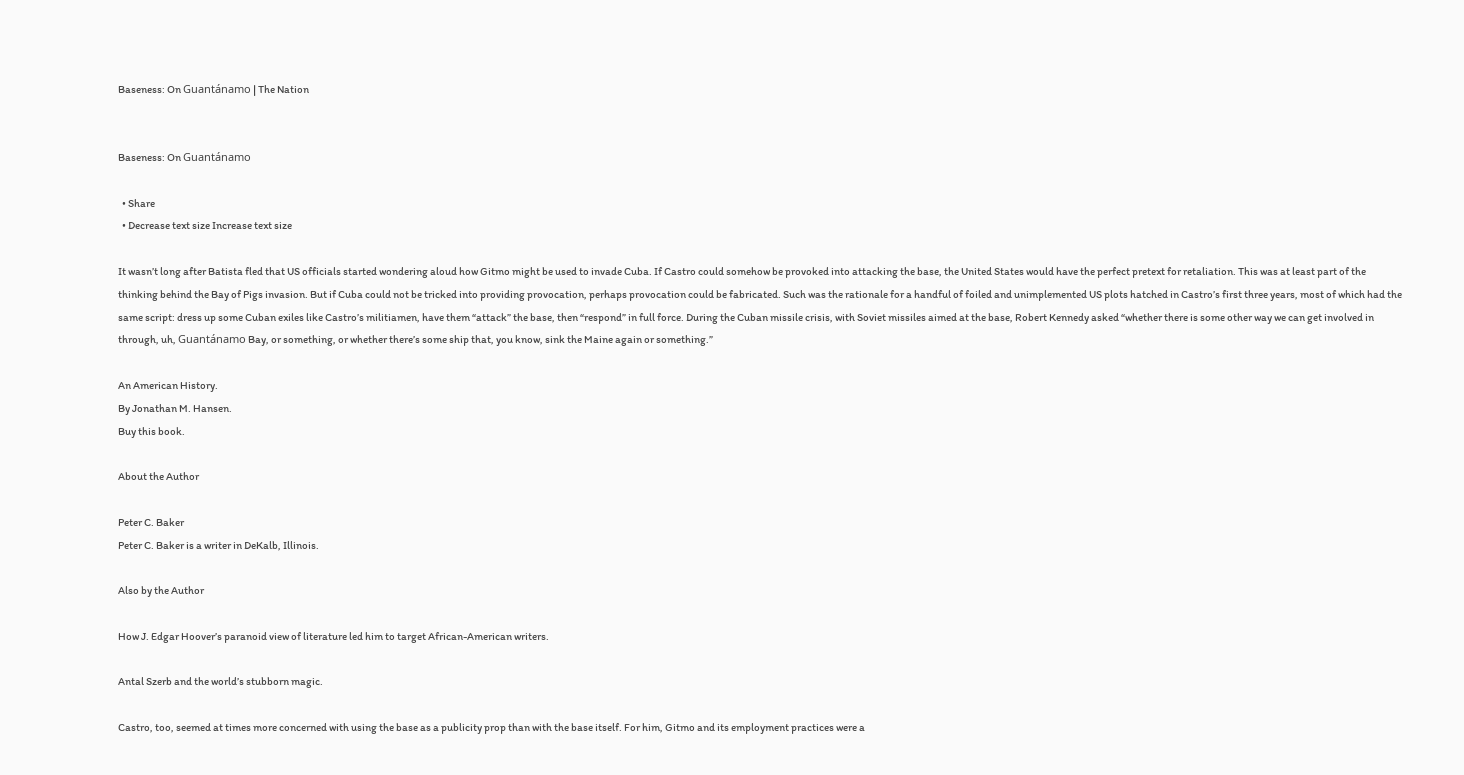Baseness: On Guantánamo | The Nation


Baseness: On Guantánamo

  • Share
  • Decrease text size Increase text size

It wasn’t long after Batista fled that US officials started wondering aloud how Gitmo might be used to invade Cuba. If Castro could somehow be provoked into attacking the base, the United States would have the perfect pretext for retaliation. This was at least part of the thinking behind the Bay of Pigs invasion. But if Cuba could not be tricked into providing provocation, perhaps provocation could be fabricated. Such was the rationale for a handful of foiled and unimplemented US plots hatched in Castro’s first three years, most of which had the same script: dress up some Cuban exiles like Castro’s militiamen, have them “attack” the base, then “respond” in full force. During the Cuban missile crisis, with Soviet missiles aimed at the base, Robert Kennedy asked “whether there is some other way we can get involved in through, uh, Guantánamo Bay, or something, or whether there’s some ship that, you know, sink the Maine again or something.”

An American History.
By Jonathan M. Hansen.
Buy this book.

About the Author

Peter C. Baker
Peter C. Baker is a writer in DeKalb, Illinois.

Also by the Author

How J. Edgar Hoover’s paranoid view of literature led him to target African-American writers.

Antal Szerb and the world’s stubborn magic.

Castro, too, seemed at times more concerned with using the base as a publicity prop than with the base itself. For him, Gitmo and its employment practices were a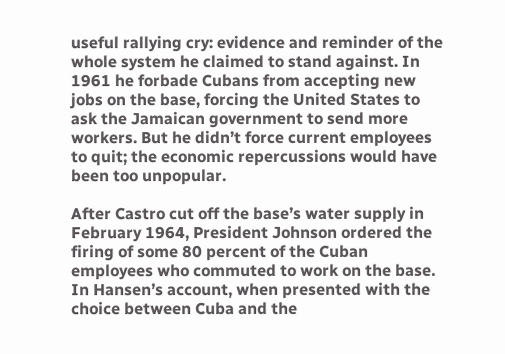useful rallying cry: evidence and reminder of the whole system he claimed to stand against. In 1961 he forbade Cubans from accepting new jobs on the base, forcing the United States to ask the Jamaican government to send more workers. But he didn’t force current employees to quit; the economic repercussions would have been too unpopular.

After Castro cut off the base’s water supply in February 1964, President Johnson ordered the firing of some 80 percent of the Cuban employees who commuted to work on the base. In Hansen’s account, when presented with the choice between Cuba and the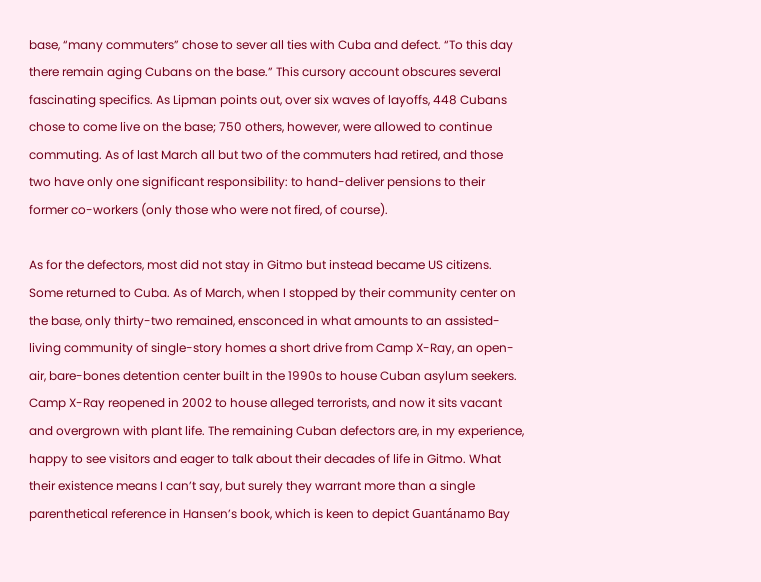base, “many commuters” chose to sever all ties with Cuba and defect. “To this day there remain aging Cubans on the base.” This cursory account obscures several fascinating specifics. As Lipman points out, over six waves of layoffs, 448 Cubans chose to come live on the base; 750 others, however, were allowed to continue commuting. As of last March all but two of the commuters had retired, and those two have only one significant responsibility: to hand-deliver pensions to their former co-workers (only those who were not fired, of course).

As for the defectors, most did not stay in Gitmo but instead became US citizens. Some returned to Cuba. As of March, when I stopped by their community center on the base, only thirty-two remained, ensconced in what amounts to an assisted-living community of single-story homes a short drive from Camp X-Ray, an open-air, bare-bones detention center built in the 1990s to house Cuban asylum seekers. Camp X-Ray reopened in 2002 to house alleged terrorists, and now it sits vacant and overgrown with plant life. The remaining Cuban defectors are, in my experience, happy to see visitors and eager to talk about their decades of life in Gitmo. What their existence means I can’t say, but surely they warrant more than a single parenthetical reference in Hansen’s book, which is keen to depict Guantánamo Bay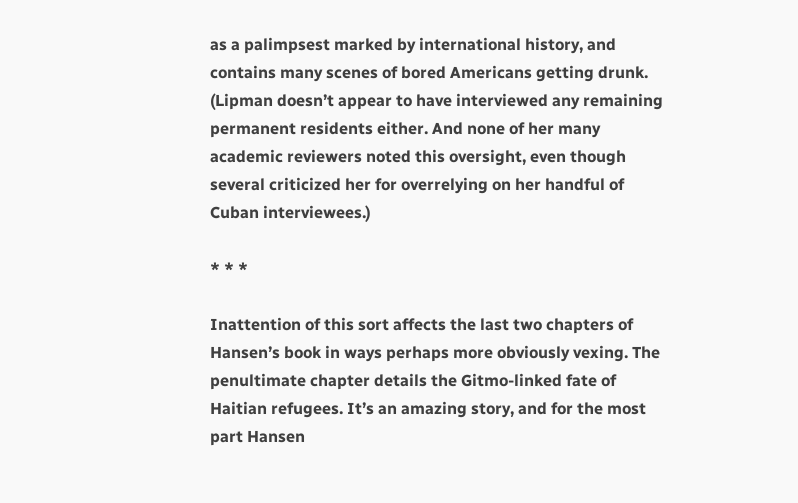as a palimpsest marked by international history, and contains many scenes of bored Americans getting drunk. (Lipman doesn’t appear to have interviewed any remaining permanent residents either. And none of her many academic reviewers noted this oversight, even though several criticized her for overrelying on her handful of Cuban interviewees.)

* * *

Inattention of this sort affects the last two chapters of Hansen’s book in ways perhaps more obviously vexing. The penultimate chapter details the Gitmo-linked fate of Haitian refugees. It’s an amazing story, and for the most part Hansen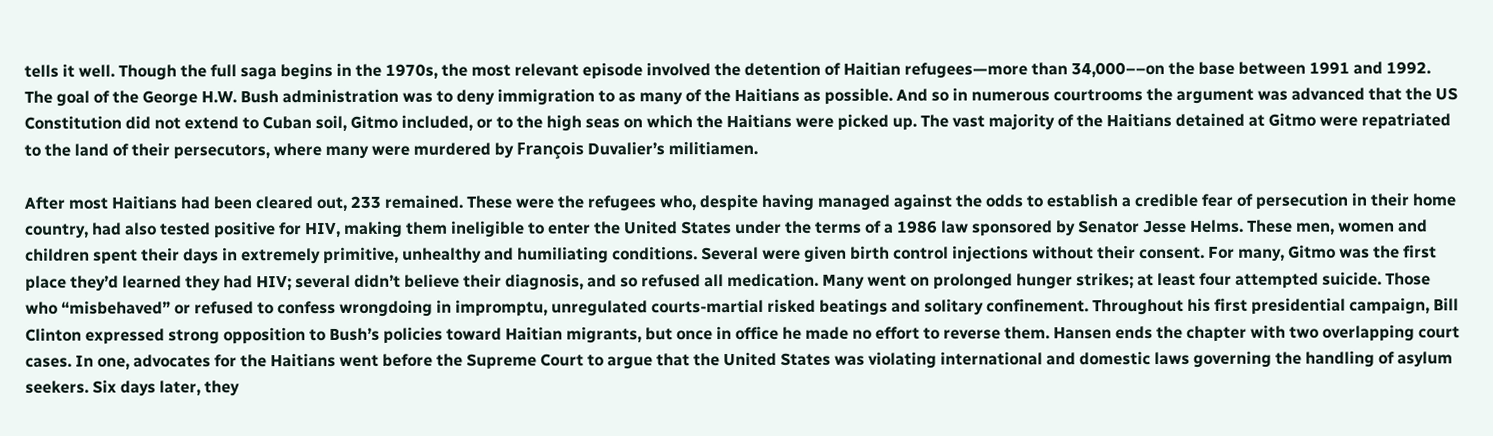tells it well. Though the full saga begins in the 1970s, the most relevant episode involved the detention of Haitian refugees—more than 34,000––on the base between 1991 and 1992. The goal of the George H.W. Bush administration was to deny immigration to as many of the Haitians as possible. And so in numerous courtrooms the argument was advanced that the US Constitution did not extend to Cuban soil, Gitmo included, or to the high seas on which the Haitians were picked up. The vast majority of the Haitians detained at Gitmo were repatriated to the land of their persecutors, where many were murdered by François Duvalier’s militiamen.

After most Haitians had been cleared out, 233 remained. These were the refugees who, despite having managed against the odds to establish a credible fear of persecution in their home country, had also tested positive for HIV, making them ineligible to enter the United States under the terms of a 1986 law sponsored by Senator Jesse Helms. These men, women and children spent their days in extremely primitive, unhealthy and humiliating conditions. Several were given birth control injections without their consent. For many, Gitmo was the first place they’d learned they had HIV; several didn’t believe their diagnosis, and so refused all medication. Many went on prolonged hunger strikes; at least four attempted suicide. Those who “misbehaved” or refused to confess wrongdoing in impromptu, unregulated courts-martial risked beatings and solitary confinement. Throughout his first presidential campaign, Bill Clinton expressed strong opposition to Bush’s policies toward Haitian migrants, but once in office he made no effort to reverse them. Hansen ends the chapter with two overlapping court cases. In one, advocates for the Haitians went before the Supreme Court to argue that the United States was violating international and domestic laws governing the handling of asylum seekers. Six days later, they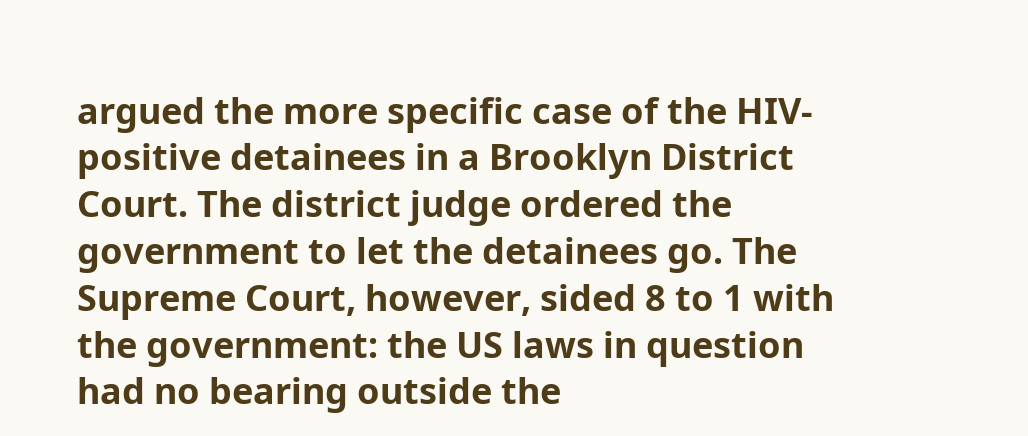argued the more specific case of the HIV-positive detainees in a Brooklyn District Court. The district judge ordered the government to let the detainees go. The Supreme Court, however, sided 8 to 1 with the government: the US laws in question had no bearing outside the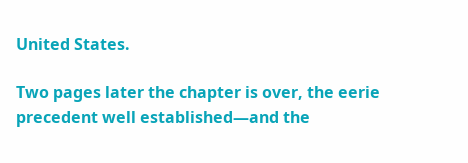United States.

Two pages later the chapter is over, the eerie precedent well established—and the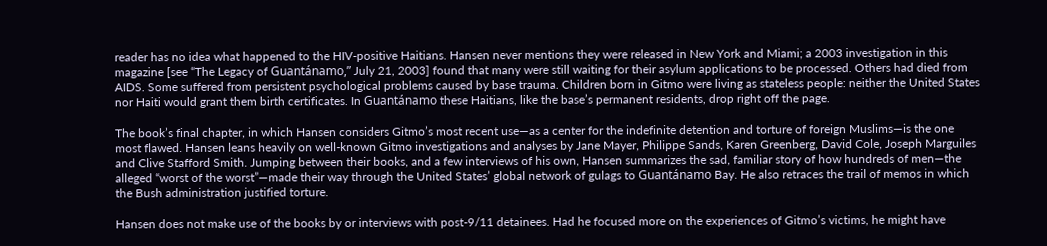reader has no idea what happened to the HIV-positive Haitians. Hansen never mentions they were released in New York and Miami; a 2003 investigation in this magazine [see “The Legacy of Guantánamo,” July 21, 2003] found that many were still waiting for their asylum applications to be processed. Others had died from AIDS. Some suffered from persistent psychological problems caused by base trauma. Children born in Gitmo were living as stateless people: neither the United States nor Haiti would grant them birth certificates. In Guantánamo these Haitians, like the base’s permanent residents, drop right off the page.

The book’s final chapter, in which Hansen considers Gitmo’s most recent use—as a center for the indefinite detention and torture of foreign Muslims—is the one most flawed. Hansen leans heavily on well-known Gitmo investigations and analyses by Jane Mayer, Philippe Sands, Karen Greenberg, David Cole, Joseph Marguiles and Clive Stafford Smith. Jumping between their books, and a few interviews of his own, Hansen summarizes the sad, familiar story of how hundreds of men—the alleged “worst of the worst”—made their way through the United States’ global network of gulags to Guantánamo Bay. He also retraces the trail of memos in which the Bush administration justified torture.

Hansen does not make use of the books by or interviews with post-9/11 detainees. Had he focused more on the experiences of Gitmo’s victims, he might have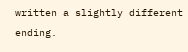written a slightly different ending.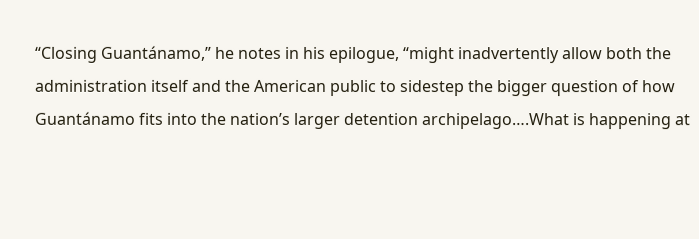“Closing Guantánamo,” he notes in his epilogue, “might inadvertently allow both the administration itself and the American public to sidestep the bigger question of how Guantánamo fits into the nation’s larger detention archipelago….What is happening at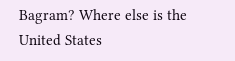Bagram? Where else is the United States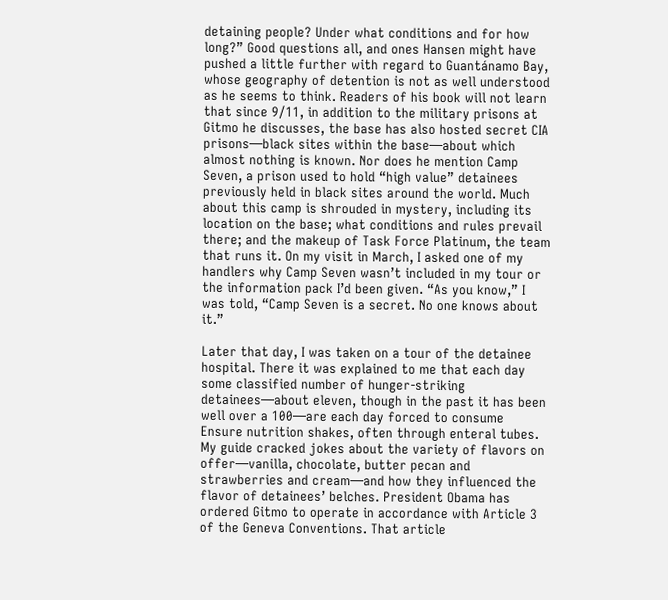detaining people? Under what conditions and for how long?” Good questions all, and ones Hansen might have pushed a little further with regard to Guantánamo Bay, whose geography of detention is not as well understood as he seems to think. Readers of his book will not learn that since 9/11, in addition to the military prisons at Gitmo he discusses, the base has also hosted secret CIA prisons—black sites within the base—about which almost nothing is known. Nor does he mention Camp Seven, a prison used to hold “high value” detainees previously held in black sites around the world. Much about this camp is shrouded in mystery, including its location on the base; what conditions and rules prevail there; and the makeup of Task Force Platinum, the team that runs it. On my visit in March, I asked one of my handlers why Camp Seven wasn’t included in my tour or the information pack I’d been given. “As you know,” I was told, “Camp Seven is a secret. No one knows about it.”

Later that day, I was taken on a tour of the detainee hospital. There it was explained to me that each day some classified number of hunger-striking detainees—about eleven, though in the past it has been well over a 100—are each day forced to consume Ensure nutrition shakes, often through enteral tubes. My guide cracked jokes about the variety of flavors on offer—vanilla, chocolate, butter pecan and strawberries and cream—and how they influenced the flavor of detainees’ belches. President Obama has ordered Gitmo to operate in accordance with Article 3 of the Geneva Conventions. That article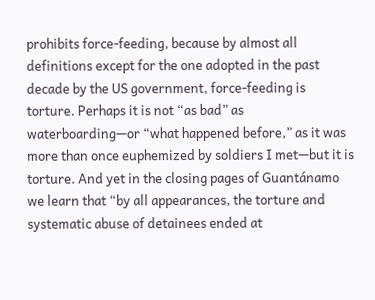prohibits force-feeding, because by almost all definitions except for the one adopted in the past decade by the US government, force-feeding is torture. Perhaps it is not “as bad” as waterboarding—or “what happened before,” as it was more than once euphemized by soldiers I met—but it is torture. And yet in the closing pages of Guantánamo we learn that “by all appearances, the torture and systematic abuse of detainees ended at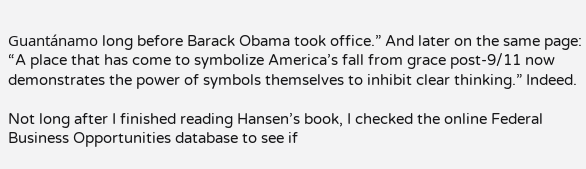Guantánamo long before Barack Obama took office.” And later on the same page: “A place that has come to symbolize America’s fall from grace post-9/11 now demonstrates the power of symbols themselves to inhibit clear thinking.” Indeed.

Not long after I finished reading Hansen’s book, I checked the online Federal Business Opportunities database to see if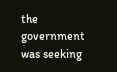the government was seeking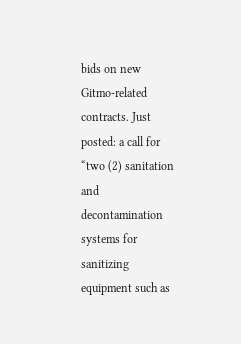bids on new Gitmo-related contracts. Just posted: a call for “two (2) sanitation and decontamination systems for sanitizing equipment such as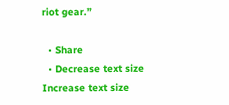riot gear.”

  • Share
  • Decrease text size Increase text size